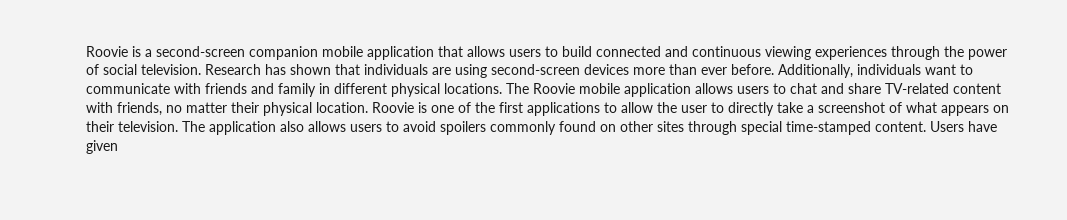Roovie is a second-screen companion mobile application that allows users to build connected and continuous viewing experiences through the power of social television. Research has shown that individuals are using second-screen devices more than ever before. Additionally, individuals want to communicate with friends and family in different physical locations. The Roovie mobile application allows users to chat and share TV-related content with friends, no matter their physical location. Roovie is one of the first applications to allow the user to directly take a screenshot of what appears on their television. The application also allows users to avoid spoilers commonly found on other sites through special time-stamped content. Users have given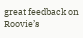great feedback on Roovie’s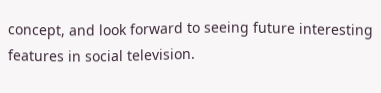concept, and look forward to seeing future interesting features in social television.